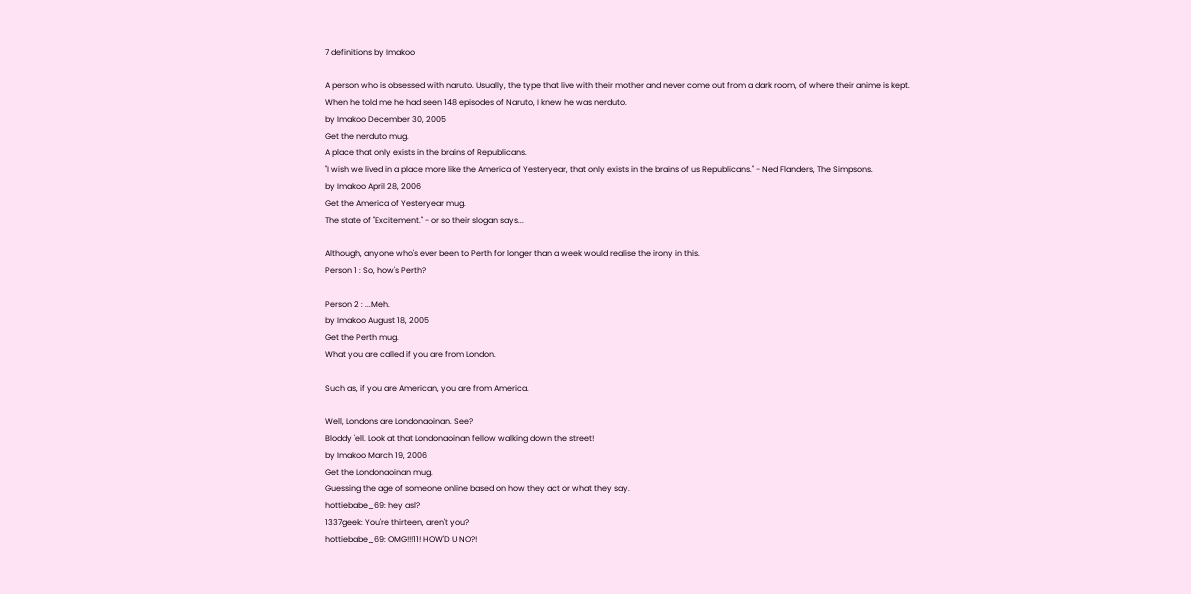7 definitions by Imakoo

A person who is obsessed with naruto. Usually, the type that live with their mother and never come out from a dark room, of where their anime is kept.
When he told me he had seen 148 episodes of Naruto, I knew he was nerduto.
by Imakoo December 30, 2005
Get the nerduto mug.
A place that only exists in the brains of Republicans.
"I wish we lived in a place more like the America of Yesteryear, that only exists in the brains of us Republicans." - Ned Flanders, The Simpsons.
by Imakoo April 28, 2006
Get the America of Yesteryear mug.
The state of "Excitement." - or so their slogan says...

Although, anyone who's ever been to Perth for longer than a week would realise the irony in this.
Person 1 : So, how's Perth?

Person 2 : ...Meh.
by Imakoo August 18, 2005
Get the Perth mug.
What you are called if you are from London.

Such as, if you are American, you are from America.

Well, Londons are Londonaoinan. See?
Bloddy 'ell. Look at that Londonaoinan fellow walking down the street!
by Imakoo March 19, 2006
Get the Londonaoinan mug.
Guessing the age of someone online based on how they act or what they say.
hottiebabe_69: hey asl?
1337geek: You're thirteen, aren't you?
hottiebabe_69: OMG!!!11! HOW'D U NO?!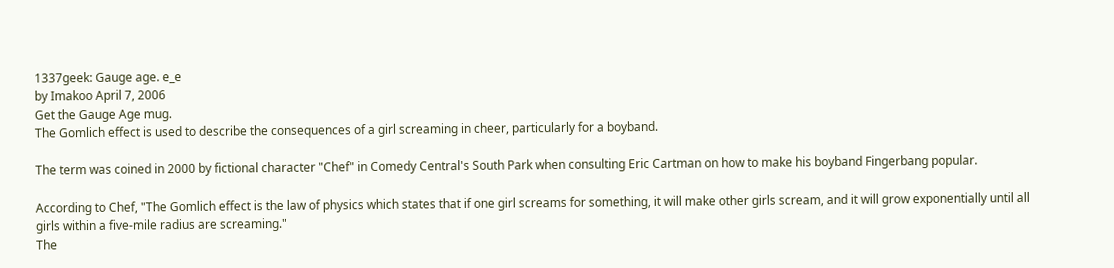1337geek: Gauge age. e_e
by Imakoo April 7, 2006
Get the Gauge Age mug.
The Gomlich effect is used to describe the consequences of a girl screaming in cheer, particularly for a boyband.

The term was coined in 2000 by fictional character "Chef" in Comedy Central's South Park when consulting Eric Cartman on how to make his boyband Fingerbang popular.

According to Chef, "The Gomlich effect is the law of physics which states that if one girl screams for something, it will make other girls scream, and it will grow exponentially until all girls within a five-mile radius are screaming."
The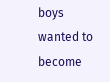boys wanted to become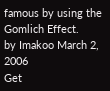famous by using the Gomlich Effect.
by Imakoo March 2, 2006
Get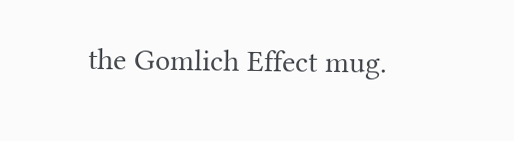the Gomlich Effect mug.